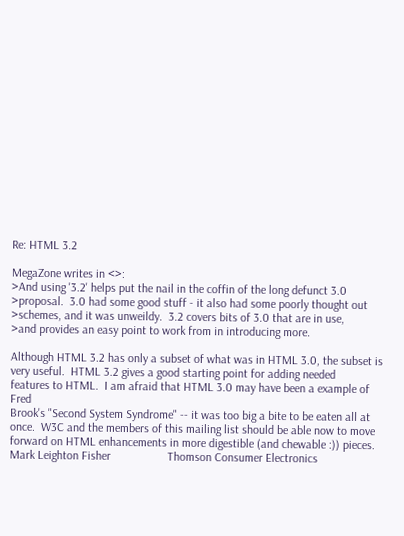Re: HTML 3.2

MegaZone writes in <>:
>And using '3.2' helps put the nail in the coffin of the long defunct 3.0
>proposal.  3.0 had some good stuff - it also had some poorly thought out
>schemes, and it was unweildy.  3.2 covers bits of 3.0 that are in use,
>and provides an easy point to work from in introducing more.

Although HTML 3.2 has only a subset of what was in HTML 3.0, the subset is
very useful.  HTML 3.2 gives a good starting point for adding needed
features to HTML.  I am afraid that HTML 3.0 may have been a example of Fred
Brook's "Second System Syndrome" -- it was too big a bite to be eaten all at
once.  W3C and the members of this mailing list should be able now to move
forward on HTML enhancements in more digestible (and chewable :)) pieces.
Mark Leighton Fisher                   Thomson Consumer Electronics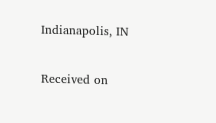Indianapolis, IN

Received on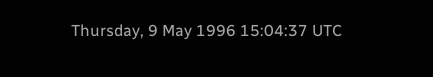Thursday, 9 May 1996 15:04:37 UTC